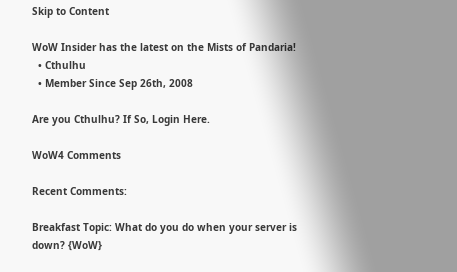Skip to Content

WoW Insider has the latest on the Mists of Pandaria!
  • Cthulhu
  • Member Since Sep 26th, 2008

Are you Cthulhu? If So, Login Here.

WoW4 Comments

Recent Comments:

Breakfast Topic: What do you do when your server is down? {WoW}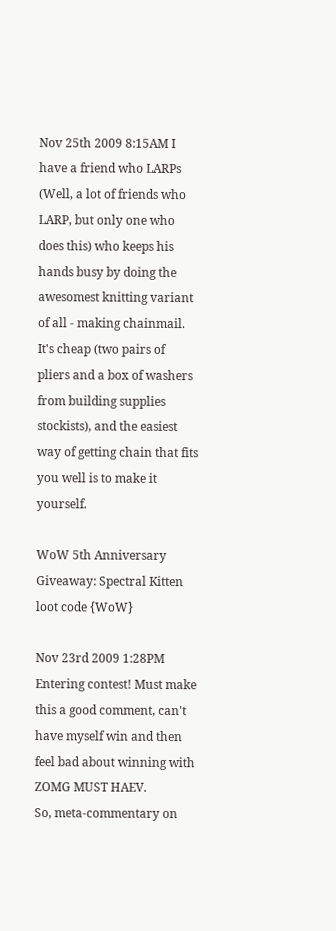Nov 25th 2009 8:15AM I have a friend who LARPs (Well, a lot of friends who LARP, but only one who does this) who keeps his hands busy by doing the awesomest knitting variant of all - making chainmail. It's cheap (two pairs of pliers and a box of washers from building supplies stockists), and the easiest way of getting chain that fits you well is to make it yourself.

WoW 5th Anniversary Giveaway: Spectral Kitten loot code {WoW}

Nov 23rd 2009 1:28PM Entering contest! Must make this a good comment, can't have myself win and then feel bad about winning with ZOMG MUST HAEV.
So, meta-commentary on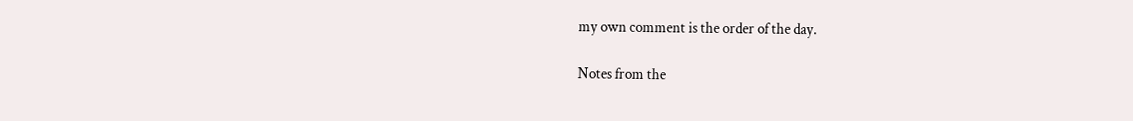my own comment is the order of the day.

Notes from the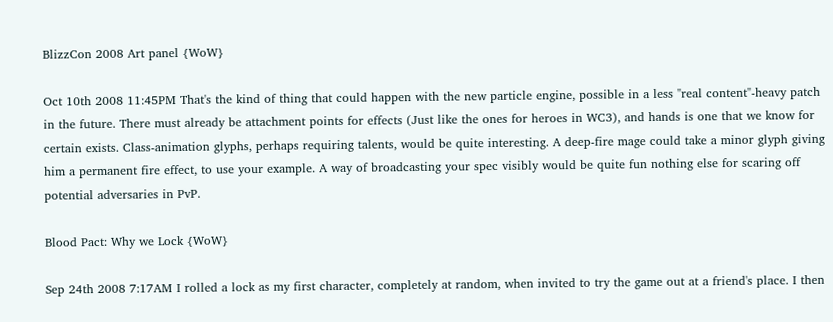BlizzCon 2008 Art panel {WoW}

Oct 10th 2008 11:45PM That's the kind of thing that could happen with the new particle engine, possible in a less "real content"-heavy patch in the future. There must already be attachment points for effects (Just like the ones for heroes in WC3), and hands is one that we know for certain exists. Class-animation glyphs, perhaps requiring talents, would be quite interesting. A deep-fire mage could take a minor glyph giving him a permanent fire effect, to use your example. A way of broadcasting your spec visibly would be quite fun nothing else for scaring off potential adversaries in PvP.

Blood Pact: Why we Lock {WoW}

Sep 24th 2008 7:17AM I rolled a lock as my first character, completely at random, when invited to try the game out at a friend's place. I then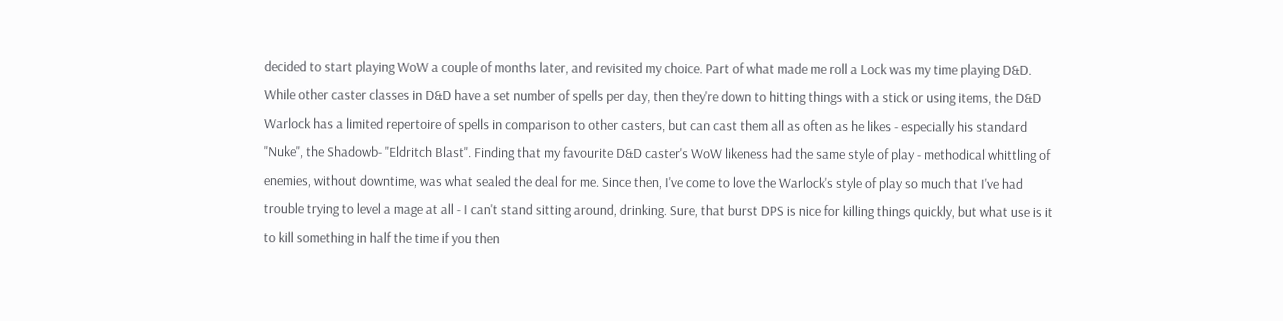decided to start playing WoW a couple of months later, and revisited my choice. Part of what made me roll a Lock was my time playing D&D. While other caster classes in D&D have a set number of spells per day, then they're down to hitting things with a stick or using items, the D&D Warlock has a limited repertoire of spells in comparison to other casters, but can cast them all as often as he likes - especially his standard "Nuke", the Shadowb- "Eldritch Blast". Finding that my favourite D&D caster's WoW likeness had the same style of play - methodical whittling of enemies, without downtime, was what sealed the deal for me. Since then, I've come to love the Warlock's style of play so much that I've had trouble trying to level a mage at all - I can't stand sitting around, drinking. Sure, that burst DPS is nice for killing things quickly, but what use is it to kill something in half the time if you then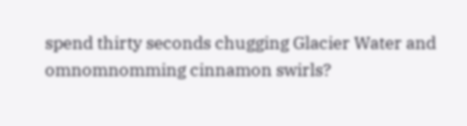spend thirty seconds chugging Glacier Water and omnomnomming cinnamon swirls?